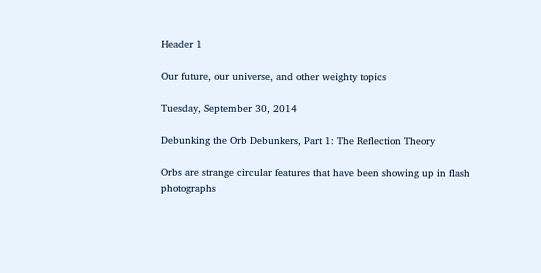Header 1

Our future, our universe, and other weighty topics

Tuesday, September 30, 2014

Debunking the Orb Debunkers, Part 1: The Reflection Theory

Orbs are strange circular features that have been showing up in flash photographs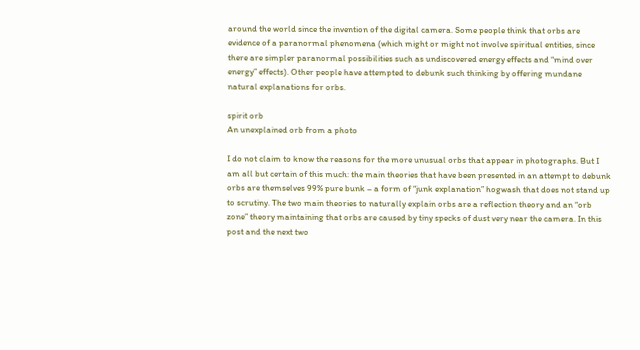around the world since the invention of the digital camera. Some people think that orbs are evidence of a paranormal phenomena (which might or might not involve spiritual entities, since there are simpler paranormal possibilities such as undiscovered energy effects and “mind over energy” effects). Other people have attempted to debunk such thinking by offering mundane natural explanations for orbs.

spirit orb
An unexplained orb from a photo

I do not claim to know the reasons for the more unusual orbs that appear in photographs. But I am all but certain of this much: the main theories that have been presented in an attempt to debunk orbs are themselves 99% pure bunk – a form of “junk explanation” hogwash that does not stand up to scrutiny. The two main theories to naturally explain orbs are a reflection theory and an “orb zone” theory maintaining that orbs are caused by tiny specks of dust very near the camera. In this post and the next two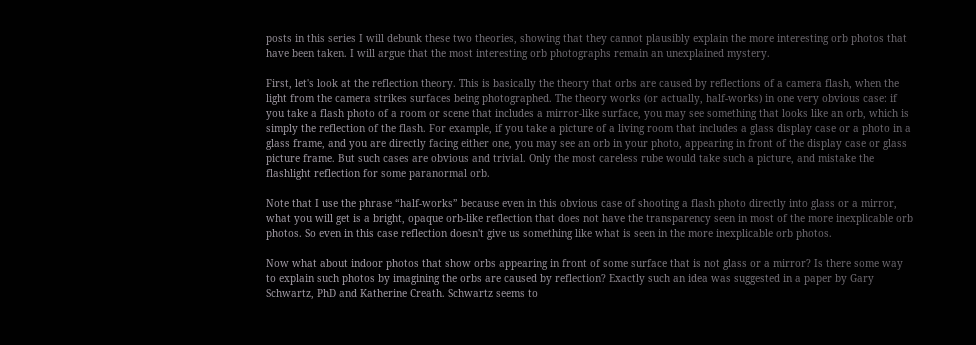posts in this series I will debunk these two theories, showing that they cannot plausibly explain the more interesting orb photos that have been taken. I will argue that the most interesting orb photographs remain an unexplained mystery.

First, let's look at the reflection theory. This is basically the theory that orbs are caused by reflections of a camera flash, when the light from the camera strikes surfaces being photographed. The theory works (or actually, half-works) in one very obvious case: if you take a flash photo of a room or scene that includes a mirror-like surface, you may see something that looks like an orb, which is simply the reflection of the flash. For example, if you take a picture of a living room that includes a glass display case or a photo in a glass frame, and you are directly facing either one, you may see an orb in your photo, appearing in front of the display case or glass picture frame. But such cases are obvious and trivial. Only the most careless rube would take such a picture, and mistake the flashlight reflection for some paranormal orb.

Note that I use the phrase “half-works” because even in this obvious case of shooting a flash photo directly into glass or a mirror, what you will get is a bright, opaque orb-like reflection that does not have the transparency seen in most of the more inexplicable orb photos. So even in this case reflection doesn't give us something like what is seen in the more inexplicable orb photos.

Now what about indoor photos that show orbs appearing in front of some surface that is not glass or a mirror? Is there some way to explain such photos by imagining the orbs are caused by reflection? Exactly such an idea was suggested in a paper by Gary Schwartz, PhD and Katherine Creath. Schwartz seems to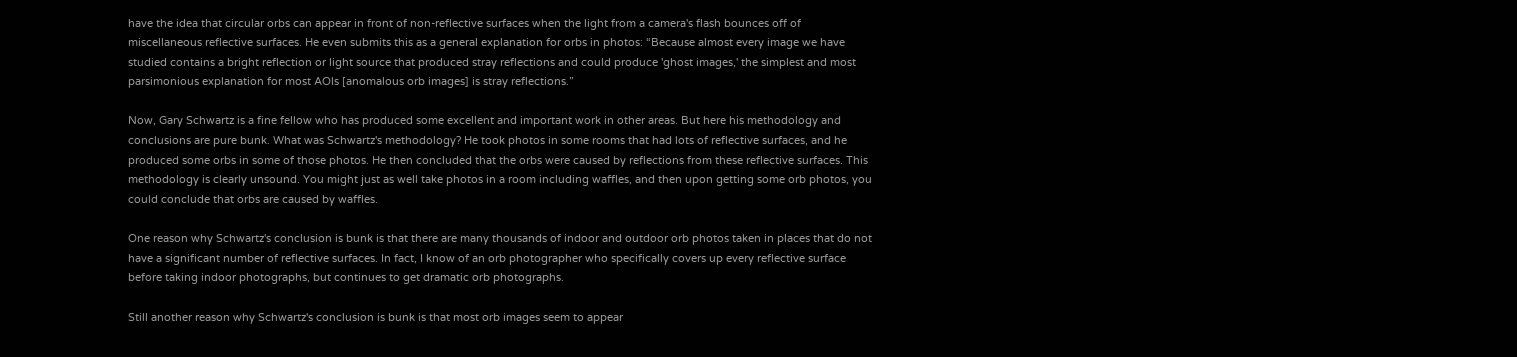have the idea that circular orbs can appear in front of non-reflective surfaces when the light from a camera's flash bounces off of miscellaneous reflective surfaces. He even submits this as a general explanation for orbs in photos: “Because almost every image we have studied contains a bright reflection or light source that produced stray reflections and could produce 'ghost images,' the simplest and most parsimonious explanation for most AOls [anomalous orb images] is stray reflections.”

Now, Gary Schwartz is a fine fellow who has produced some excellent and important work in other areas. But here his methodology and conclusions are pure bunk. What was Schwartz's methodology? He took photos in some rooms that had lots of reflective surfaces, and he produced some orbs in some of those photos. He then concluded that the orbs were caused by reflections from these reflective surfaces. This methodology is clearly unsound. You might just as well take photos in a room including waffles, and then upon getting some orb photos, you could conclude that orbs are caused by waffles.

One reason why Schwartz's conclusion is bunk is that there are many thousands of indoor and outdoor orb photos taken in places that do not have a significant number of reflective surfaces. In fact, I know of an orb photographer who specifically covers up every reflective surface before taking indoor photographs, but continues to get dramatic orb photographs.

Still another reason why Schwartz's conclusion is bunk is that most orb images seem to appear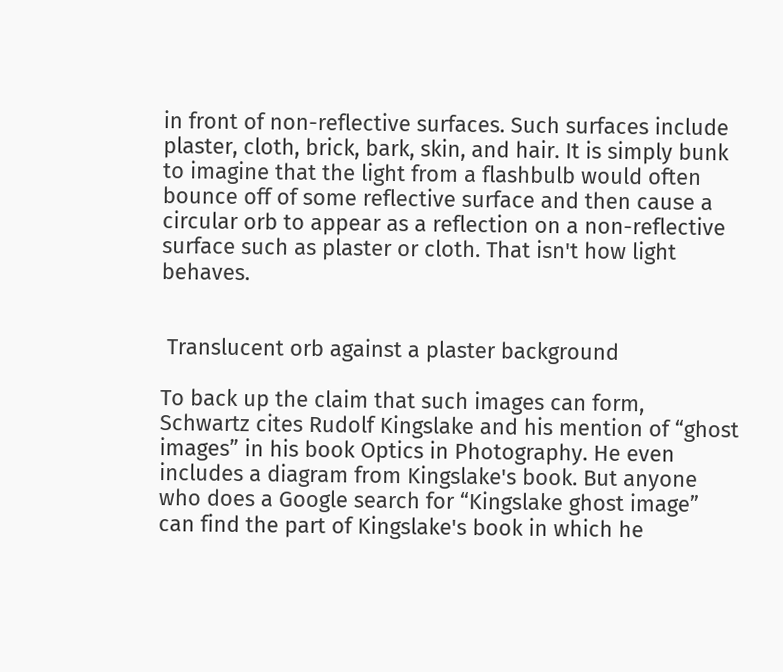in front of non-reflective surfaces. Such surfaces include plaster, cloth, brick, bark, skin, and hair. It is simply bunk to imagine that the light from a flashbulb would often bounce off of some reflective surface and then cause a circular orb to appear as a reflection on a non-reflective surface such as plaster or cloth. That isn't how light behaves.


 Translucent orb against a plaster background

To back up the claim that such images can form, Schwartz cites Rudolf Kingslake and his mention of “ghost images” in his book Optics in Photography. He even includes a diagram from Kingslake's book. But anyone who does a Google search for “Kingslake ghost image” can find the part of Kingslake's book in which he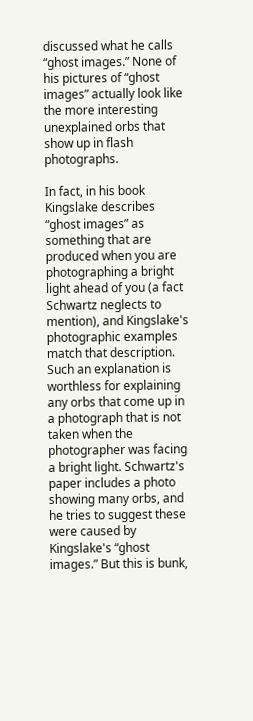discussed what he calls “ghost images.” None of his pictures of “ghost images” actually look like the more interesting unexplained orbs that show up in flash photographs.

In fact, in his book Kingslake describes “ghost images” as something that are produced when you are photographing a bright light ahead of you (a fact Schwartz neglects to mention), and Kingslake's photographic examples match that description. Such an explanation is worthless for explaining any orbs that come up in a photograph that is not taken when the photographer was facing a bright light. Schwartz's paper includes a photo showing many orbs, and he tries to suggest these were caused by Kingslake's “ghost images.” But this is bunk,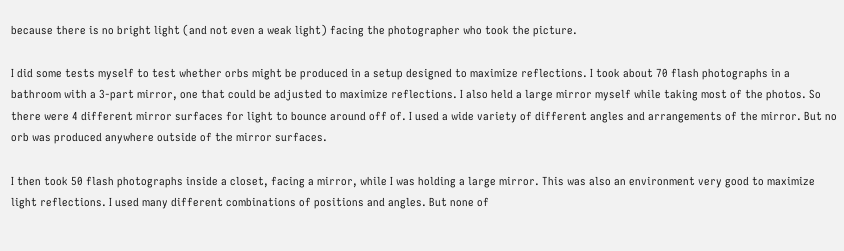because there is no bright light (and not even a weak light) facing the photographer who took the picture.

I did some tests myself to test whether orbs might be produced in a setup designed to maximize reflections. I took about 70 flash photographs in a bathroom with a 3-part mirror, one that could be adjusted to maximize reflections. I also held a large mirror myself while taking most of the photos. So there were 4 different mirror surfaces for light to bounce around off of. I used a wide variety of different angles and arrangements of the mirror. But no orb was produced anywhere outside of the mirror surfaces.

I then took 50 flash photographs inside a closet, facing a mirror, while I was holding a large mirror. This was also an environment very good to maximize light reflections. I used many different combinations of positions and angles. But none of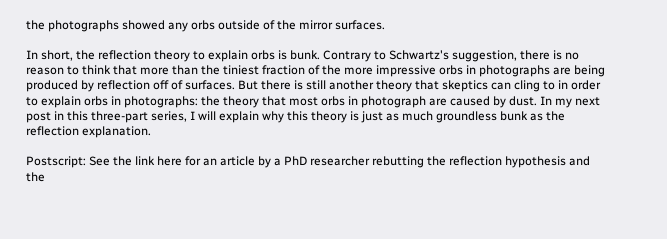the photographs showed any orbs outside of the mirror surfaces.

In short, the reflection theory to explain orbs is bunk. Contrary to Schwartz's suggestion, there is no reason to think that more than the tiniest fraction of the more impressive orbs in photographs are being produced by reflection off of surfaces. But there is still another theory that skeptics can cling to in order to explain orbs in photographs: the theory that most orbs in photograph are caused by dust. In my next post in this three-part series, I will explain why this theory is just as much groundless bunk as the reflection explanation.

Postscript: See the link here for an article by a PhD researcher rebutting the reflection hypothesis and the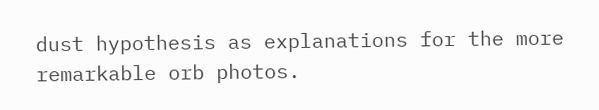dust hypothesis as explanations for the more remarkable orb photos.